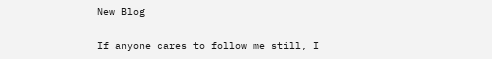New Blog

If anyone cares to follow me still, I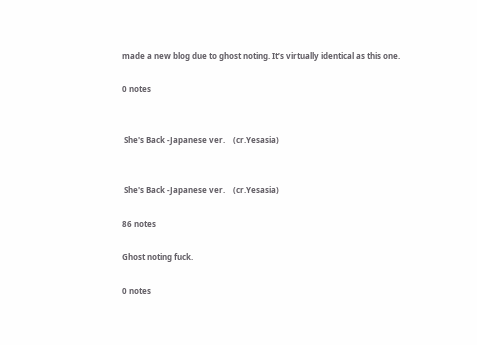made a new blog due to ghost noting. It’s virtually identical as this one.

0 notes


 She's Back -Japanese ver.    (cr.Yesasia)


 She's Back -Japanese ver.    (cr.Yesasia)

86 notes

Ghost noting fuck.

0 notes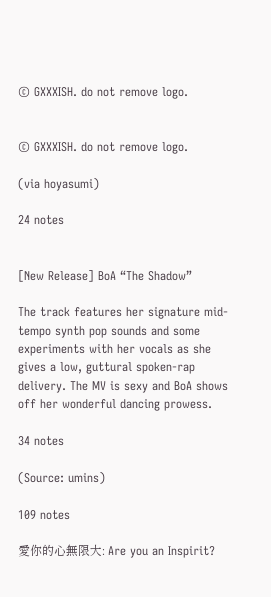© GXXXISH. do not remove logo.


© GXXXISH. do not remove logo.

(via hoyasumi)

24 notes


[New Release] BoA “The Shadow”

The track features her signature mid-tempo synth pop sounds and some experiments with her vocals as she gives a low, guttural spoken-rap delivery. The MV is sexy and BoA shows off her wonderful dancing prowess.

34 notes

(Source: umins)

109 notes

愛你的心無限大: Are you an Inspirit?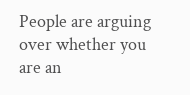People are arguing over whether you are an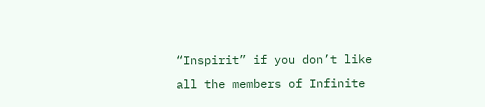“Inspirit” if you don’t like all the members of Infinite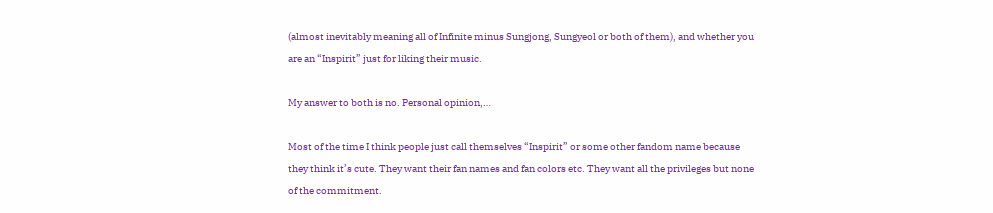(almost inevitably meaning all of Infinite minus Sungjong, Sungyeol or both of them), and whether you are an “Inspirit” just for liking their music.

My answer to both is no. Personal opinion,…

Most of the time I think people just call themselves “Inspirit” or some other fandom name because they think it’s cute. They want their fan names and fan colors etc. They want all the privileges but none of the commitment.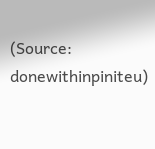(Source: donewithinpiniteu)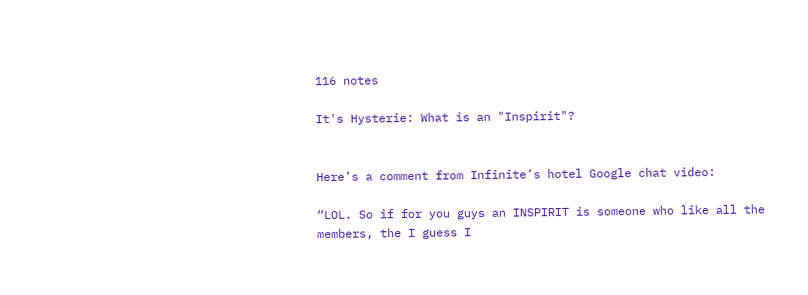116 notes

It's Hysterie: What is an "Inspirit"?


Here’s a comment from Infinite’s hotel Google chat video:

“LOL. So if for you guys an INSPIRIT is someone who like all the members, the I guess I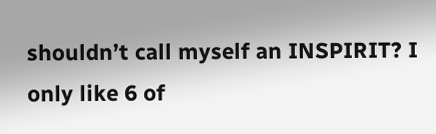shouldn’t call myself an INSPIRIT? I only like 6 of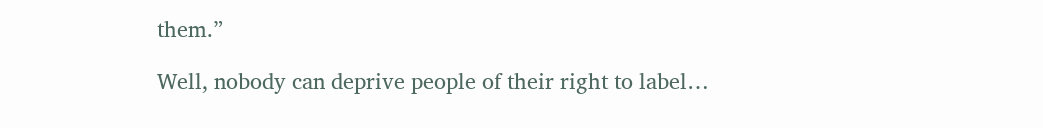them.”

Well, nobody can deprive people of their right to label…